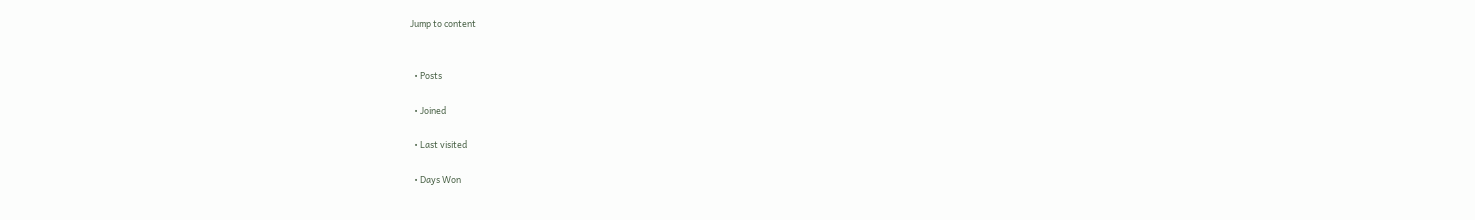Jump to content


  • Posts

  • Joined

  • Last visited

  • Days Won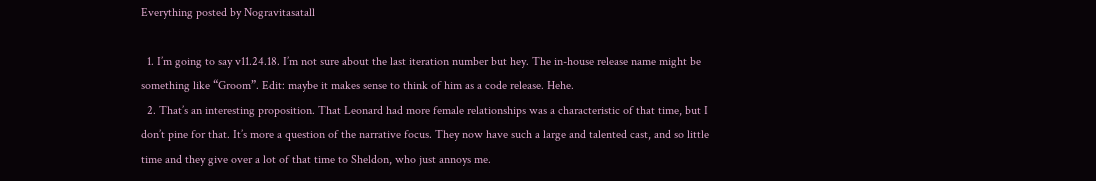Everything posted by Nogravitasatall

  1. I’m going to say v11.24.18. I’m not sure about the last iteration number but hey. The in-house release name might be something like “Groom”. Edit: maybe it makes sense to think of him as a code release. Hehe.
  2. That’s an interesting proposition. That Leonard had more female relationships was a characteristic of that time, but I don’t pine for that. It’s more a question of the narrative focus. They now have such a large and talented cast, and so little time and they give over a lot of that time to Sheldon, who just annoys me.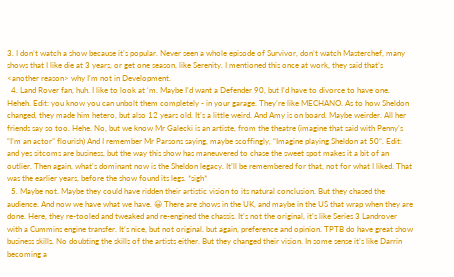3. I don’t watch a show because it’s popular. Never seen a whole episode of Survivor, don’t watch Masterchef, many shows that I like die at 3 years, or get one season, like Serenity. I mentioned this once at work, they said that’s <another reason> why I’m not in Development.
  4. Land Rover fan, huh. I like to look at ‘m. Maybe I’d want a Defender 90, but I’d have to divorce to have one. Heheh. Edit: you know you can unbolt them completely - in your garage. They’re like MECHANO. As to how Sheldon changed, they made him hetero, but also 12 years old. It’s a little weird. And Amy is on board. Maybe weirder. All her friends say so too. Hehe. No, but we know Mr Galecki is an artiste, from the theatre (imagine that said with Penny’s “I’m an actor” flourish) And I remember Mr Parsons saying, maybe scoffingly, “Imagine playing Sheldon at 50“. Edit: and yes sitcoms are business, but the way this show has maneuvered to chase the sweet spot makes it a bit of an outlier. Then again, what’s dominant now is the Sheldon legacy. It’ll be remembered for that, not for what I liked. That was the earlier years, before the show found its legs. *sigh*
  5. Maybe not. Maybe they could have ridden their artistic vision to its natural conclusion. But they chased the audience. And now we have what we have. 😀 There are shows in the UK, and maybe in the US that wrap when they are done. Here, they re-tooled and tweaked and re-engined the chassis. It’s not the original, it’s like Series 3 Landrover with a Cummins engine transfer. It’s nice, but not original. but again, preference and opinion. TPTB do have great show business skills. No doubting the skills of the artists either. But they changed their vision. In some sense it’s like Darrin becoming a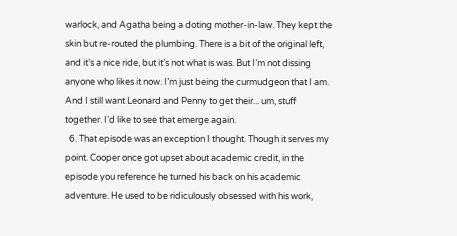warlock, and Agatha being a doting mother-in-law. They kept the skin but re-routed the plumbing. There is a bit of the original left, and it’s a nice ride, but it’s not what is was. But I’m not dissing anyone who likes it now. I’m just being the curmudgeon that I am. And I still want Leonard and Penny to get their... um, stuff together. I’d like to see that emerge again.
  6. That episode was an exception I thought. Though it serves my point. Cooper once got upset about academic credit, in the episode you reference he turned his back on his academic adventure. He used to be ridiculously obsessed with his work,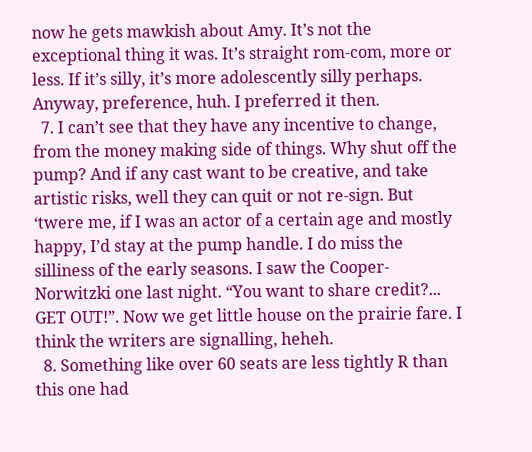now he gets mawkish about Amy. It’s not the exceptional thing it was. It’s straight rom-com, more or less. If it’s silly, it’s more adolescently silly perhaps. Anyway, preference, huh. I preferred it then.
  7. I can’t see that they have any incentive to change, from the money making side of things. Why shut off the pump? And if any cast want to be creative, and take artistic risks, well they can quit or not re-sign. But ‘twere me, if I was an actor of a certain age and mostly happy, I’d stay at the pump handle. I do miss the silliness of the early seasons. I saw the Cooper-Norwitzki one last night. “You want to share credit?... GET OUT!”. Now we get little house on the prairie fare. I think the writers are signalling, heheh.
  8. Something like over 60 seats are less tightly R than this one had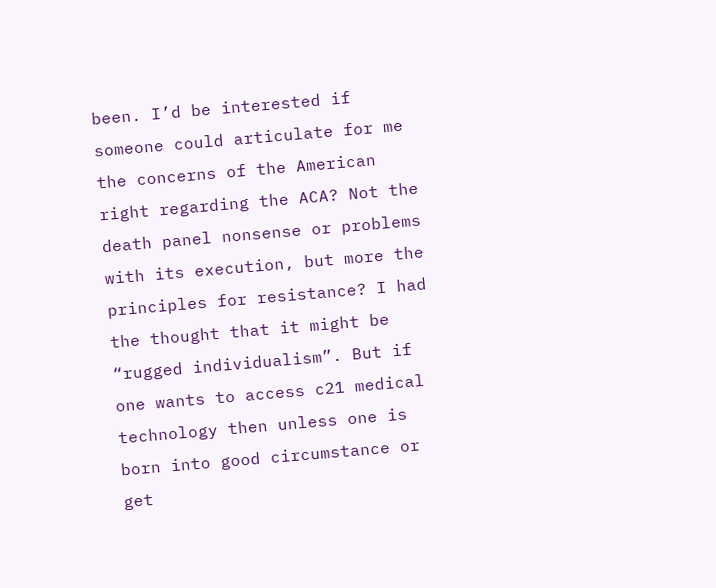been. I’d be interested if someone could articulate for me the concerns of the American right regarding the ACA? Not the death panel nonsense or problems with its execution, but more the principles for resistance? I had the thought that it might be “rugged individualism”. But if one wants to access c21 medical technology then unless one is born into good circumstance or get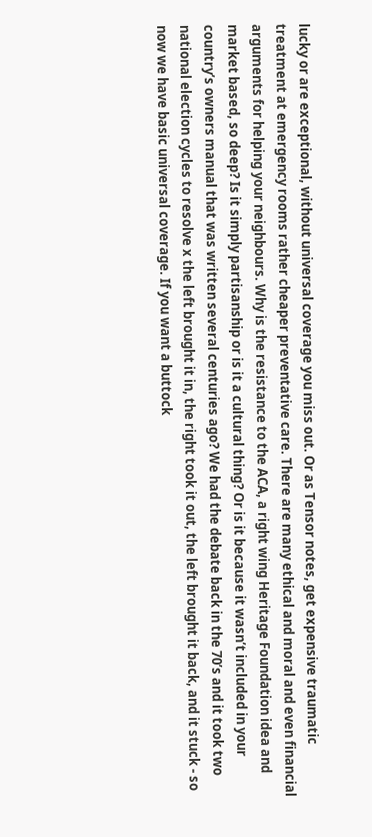lucky or are exceptional, without universal coverage you miss out. Or as Tensor notes, get expensive traumatic treatment at emergency rooms rather cheaper preventative care. There are many ethical and moral and even financial arguments for helping your neighbours. Why is the resistance to the ACA, a right wing Heritage Foundation idea and market based, so deep? Is it simply partisanship or is it a cultural thing? Or is it because it wasn’t included in your country’s owners manual that was written several centuries ago? We had the debate back in the 70’s and it took two national election cycles to resolve x the left brought it in, the right took it out, the left brought it back, and it stuck - so now we have basic universal coverage. If you want a buttock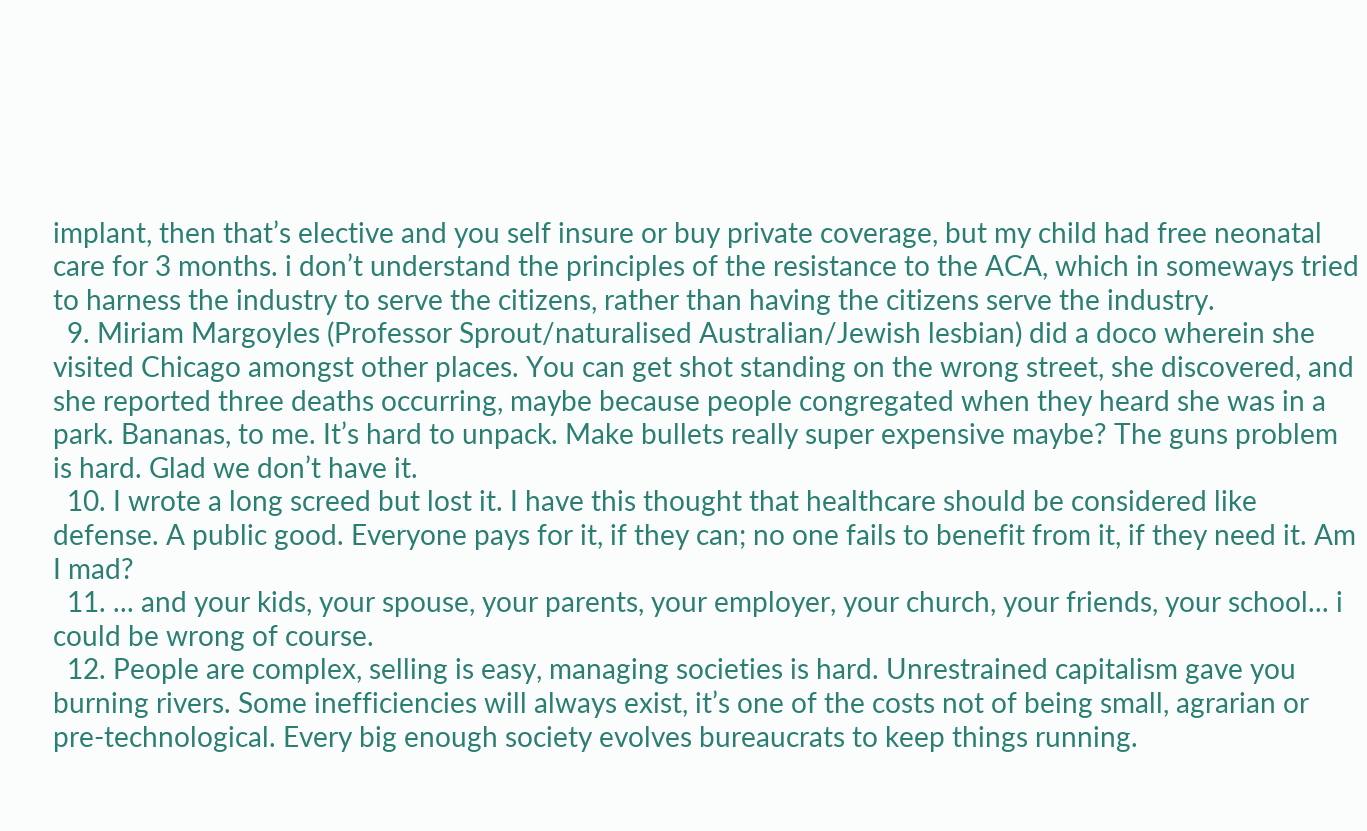implant, then that’s elective and you self insure or buy private coverage, but my child had free neonatal care for 3 months. i don’t understand the principles of the resistance to the ACA, which in someways tried to harness the industry to serve the citizens, rather than having the citizens serve the industry.
  9. Miriam Margoyles (Professor Sprout/naturalised Australian/Jewish lesbian) did a doco wherein she visited Chicago amongst other places. You can get shot standing on the wrong street, she discovered, and she reported three deaths occurring, maybe because people congregated when they heard she was in a park. Bananas, to me. It’s hard to unpack. Make bullets really super expensive maybe? The guns problem is hard. Glad we don’t have it.
  10. I wrote a long screed but lost it. I have this thought that healthcare should be considered like defense. A public good. Everyone pays for it, if they can; no one fails to benefit from it, if they need it. Am I mad?
  11. ... and your kids, your spouse, your parents, your employer, your church, your friends, your school... i could be wrong of course.
  12. People are complex, selling is easy, managing societies is hard. Unrestrained capitalism gave you burning rivers. Some inefficiencies will always exist, it’s one of the costs not of being small, agrarian or pre-technological. Every big enough society evolves bureaucrats to keep things running.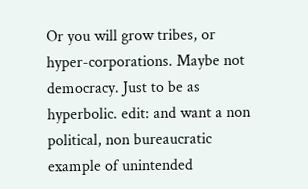Or you will grow tribes, or hyper-corporations. Maybe not democracy. Just to be as hyperbolic. edit: and want a non political, non bureaucratic example of unintended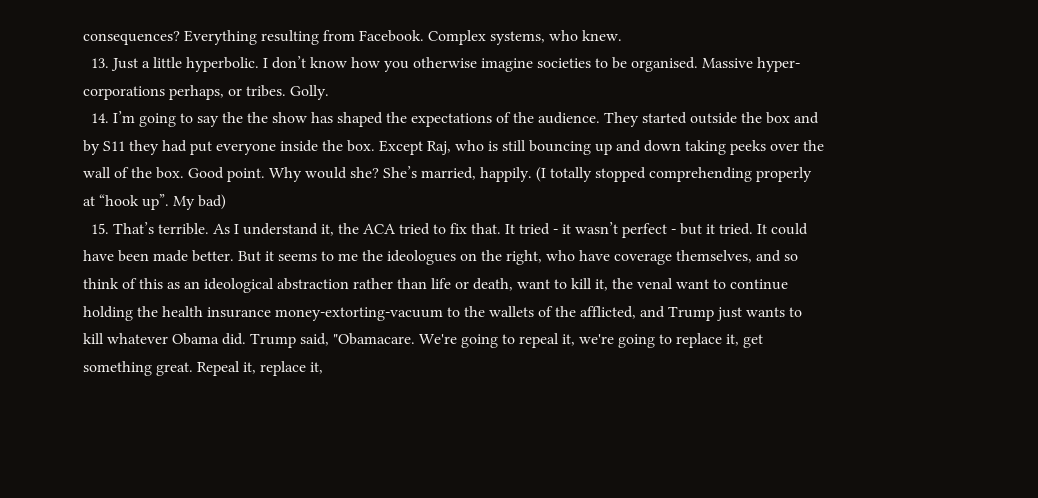consequences? Everything resulting from Facebook. Complex systems, who knew.
  13. Just a little hyperbolic. I don’t know how you otherwise imagine societies to be organised. Massive hyper-corporations perhaps, or tribes. Golly.
  14. I’m going to say the the show has shaped the expectations of the audience. They started outside the box and by S11 they had put everyone inside the box. Except Raj, who is still bouncing up and down taking peeks over the wall of the box. Good point. Why would she? She’s married, happily. (I totally stopped comprehending properly at “hook up”. My bad)
  15. That’s terrible. As I understand it, the ACA tried to fix that. It tried - it wasn’t perfect - but it tried. It could have been made better. But it seems to me the ideologues on the right, who have coverage themselves, and so think of this as an ideological abstraction rather than life or death, want to kill it, the venal want to continue holding the health insurance money-extorting-vacuum to the wallets of the afflicted, and Trump just wants to kill whatever Obama did. Trump said, "Obamacare. We're going to repeal it, we're going to replace it, get something great. Repeal it, replace it,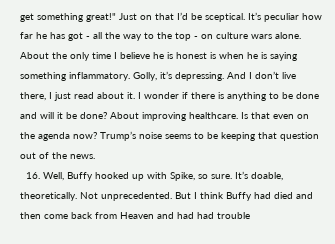get something great!" Just on that I’d be sceptical. It’s peculiar how far he has got - all the way to the top - on culture wars alone. About the only time I believe he is honest is when he is saying something inflammatory. Golly, it’s depressing. And I don’t live there, I just read about it. I wonder if there is anything to be done and will it be done? About improving healthcare. Is that even on the agenda now? Trump’s noise seems to be keeping that question out of the news.
  16. Well, Buffy hooked up with Spike, so sure. It’s doable, theoretically. Not unprecedented. But I think Buffy had died and then come back from Heaven and had had trouble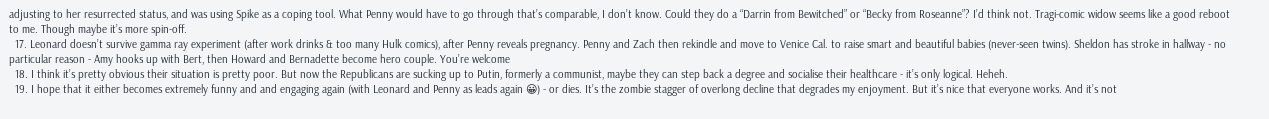adjusting to her resurrected status, and was using Spike as a coping tool. What Penny would have to go through that’s comparable, I don’t know. Could they do a “Darrin from Bewitched” or “Becky from Roseanne”? I’d think not. Tragi-comic widow seems like a good reboot to me. Though maybe it’s more spin-off.
  17. Leonard doesn’t survive gamma ray experiment (after work drinks & too many Hulk comics), after Penny reveals pregnancy. Penny and Zach then rekindle and move to Venice Cal. to raise smart and beautiful babies (never-seen twins). Sheldon has stroke in hallway - no particular reason - Amy hooks up with Bert, then Howard and Bernadette become hero couple. You’re welcome
  18. I think it’s pretty obvious their situation is pretty poor. But now the Republicans are sucking up to Putin, formerly a communist, maybe they can step back a degree and socialise their healthcare - it’s only logical. Heheh.
  19. I hope that it either becomes extremely funny and and engaging again (with Leonard and Penny as leads again 😀) - or dies. It’s the zombie stagger of overlong decline that degrades my enjoyment. But it’s nice that everyone works. And it’s not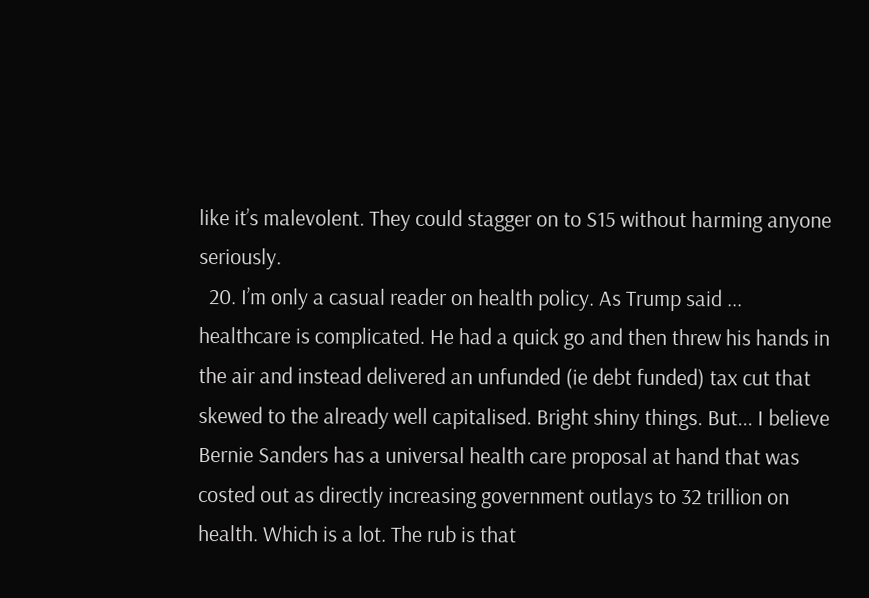like it’s malevolent. They could stagger on to S15 without harming anyone seriously.
  20. I’m only a casual reader on health policy. As Trump said ... healthcare is complicated. He had a quick go and then threw his hands in the air and instead delivered an unfunded (ie debt funded) tax cut that skewed to the already well capitalised. Bright shiny things. But... I believe Bernie Sanders has a universal health care proposal at hand that was costed out as directly increasing government outlays to 32 trillion on health. Which is a lot. The rub is that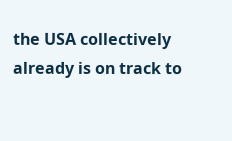the USA collectively already is on track to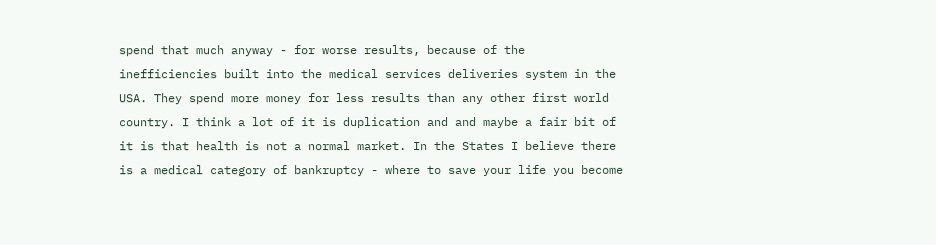spend that much anyway - for worse results, because of the inefficiencies built into the medical services deliveries system in the USA. They spend more money for less results than any other first world country. I think a lot of it is duplication and and maybe a fair bit of it is that health is not a normal market. In the States I believe there is a medical category of bankruptcy - where to save your life you become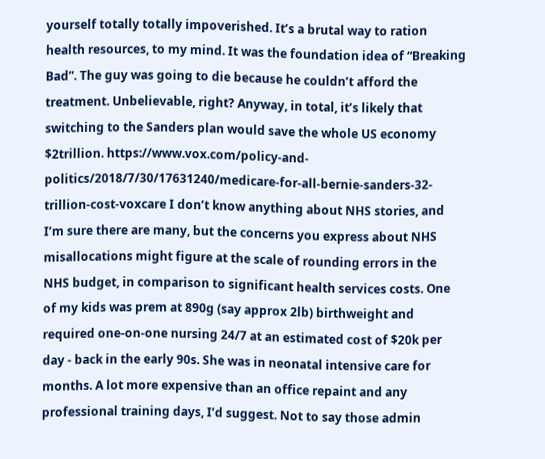yourself totally totally impoverished. It’s a brutal way to ration health resources, to my mind. It was the foundation idea of “Breaking Bad”. The guy was going to die because he couldn’t afford the treatment. Unbelievable, right? Anyway, in total, it’s likely that switching to the Sanders plan would save the whole US economy $2trillion. https://www.vox.com/policy-and-politics/2018/7/30/17631240/medicare-for-all-bernie-sanders-32-trillion-cost-voxcare I don’t know anything about NHS stories, and I’m sure there are many, but the concerns you express about NHS misallocations might figure at the scale of rounding errors in the NHS budget, in comparison to significant health services costs. One of my kids was prem at 890g (say approx 2lb) birthweight and required one-on-one nursing 24/7 at an estimated cost of $20k per day - back in the early 90s. She was in neonatal intensive care for months. A lot more expensive than an office repaint and any professional training days, I’d suggest. Not to say those admin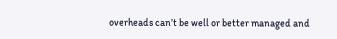overheads can’t be well or better managed and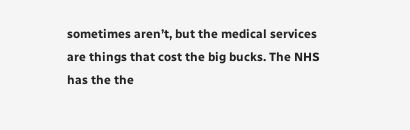sometimes aren’t, but the medical services are things that cost the big bucks. The NHS has the the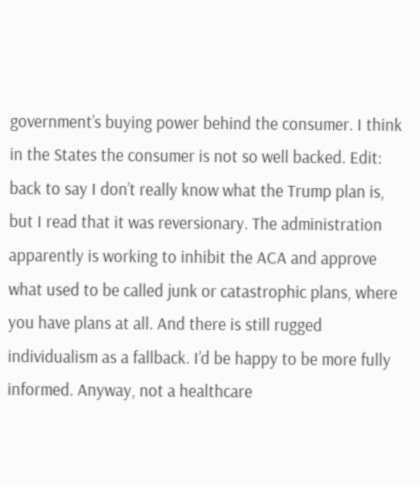government’s buying power behind the consumer. I think in the States the consumer is not so well backed. Edit: back to say I don’t really know what the Trump plan is, but I read that it was reversionary. The administration apparently is working to inhibit the ACA and approve what used to be called junk or catastrophic plans, where you have plans at all. And there is still rugged individualism as a fallback. I’d be happy to be more fully informed. Anyway, not a healthcare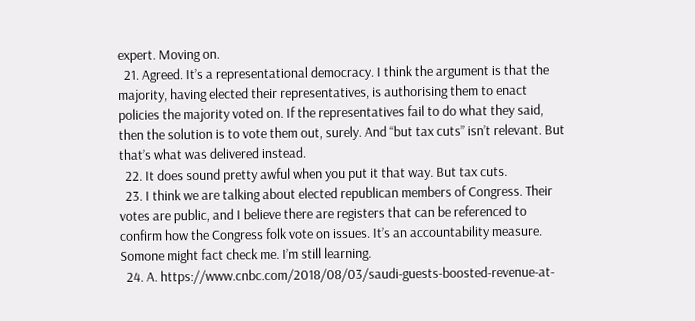expert. Moving on.
  21. Agreed. It’s a representational democracy. I think the argument is that the majority, having elected their representatives, is authorising them to enact policies the majority voted on. If the representatives fail to do what they said, then the solution is to vote them out, surely. And “but tax cuts” isn’t relevant. But that’s what was delivered instead.
  22. It does sound pretty awful when you put it that way. But tax cuts.
  23. I think we are talking about elected republican members of Congress. Their votes are public, and I believe there are registers that can be referenced to confirm how the Congress folk vote on issues. It’s an accountability measure. Somone might fact check me. I’m still learning.
  24. A. https://www.cnbc.com/2018/08/03/saudi-guests-boosted-revenue-at-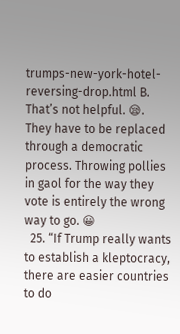trumps-new-york-hotel-reversing-drop.html B. That’s not helpful. 😪. They have to be replaced through a democratic process. Throwing pollies in gaol for the way they vote is entirely the wrong way to go. 😀
  25. “If Trump really wants to establish a kleptocracy, there are easier countries to do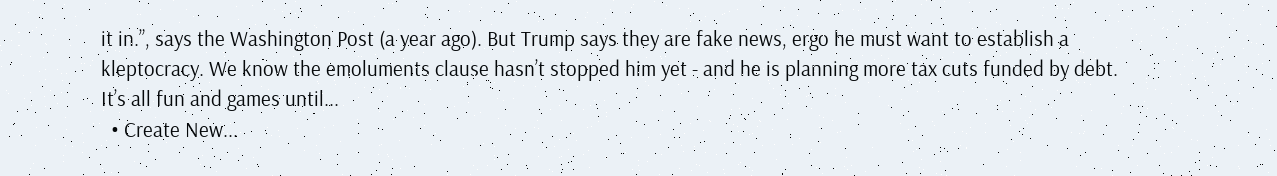it in.”, says the Washington Post (a year ago). But Trump says they are fake news, ergo he must want to establish a kleptocracy. We know the emoluments clause hasn’t stopped him yet - and he is planning more tax cuts funded by debt. It’s all fun and games until...
  • Create New...